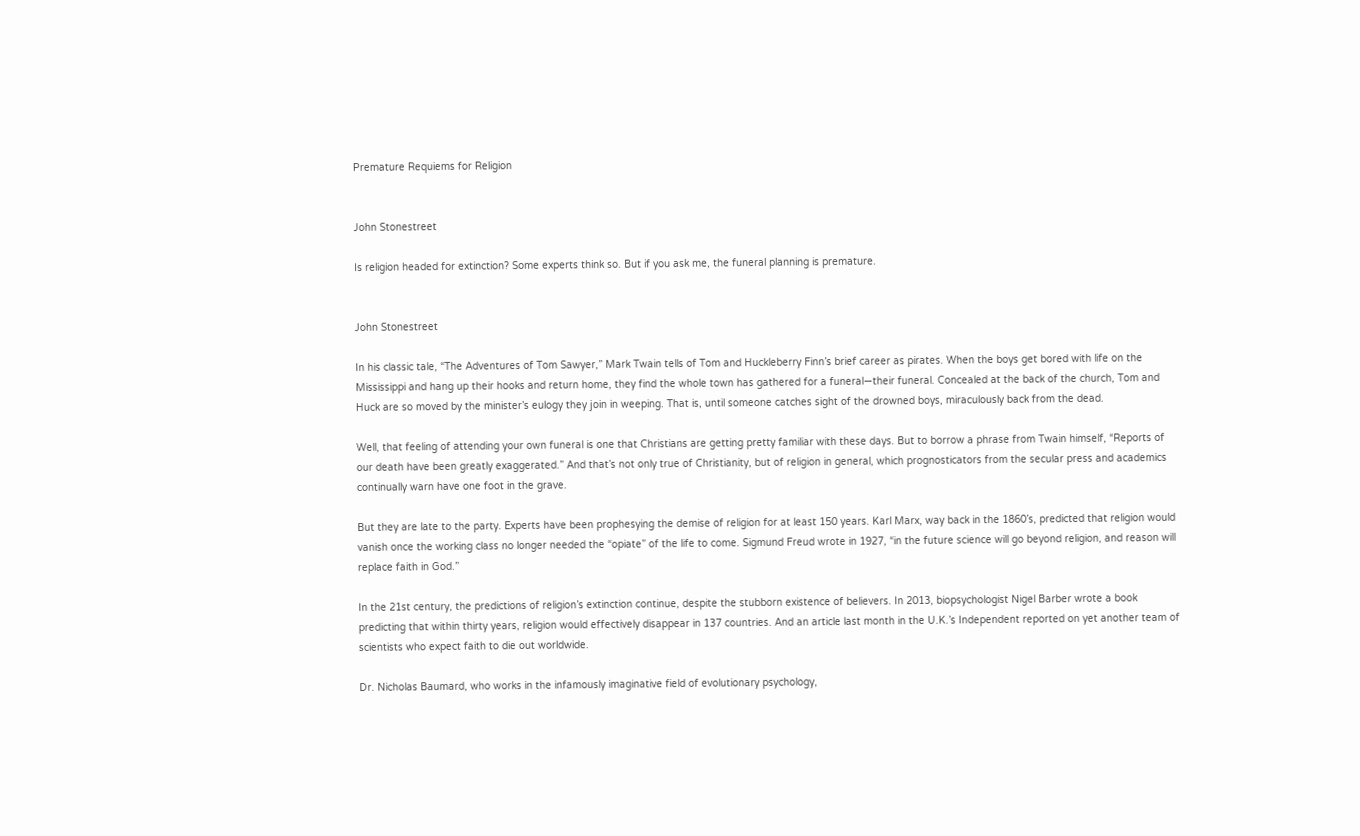Premature Requiems for Religion


John Stonestreet

Is religion headed for extinction? Some experts think so. But if you ask me, the funeral planning is premature.


John Stonestreet

In his classic tale, “The Adventures of Tom Sawyer,” Mark Twain tells of Tom and Huckleberry Finn’s brief career as pirates. When the boys get bored with life on the Mississippi and hang up their hooks and return home, they find the whole town has gathered for a funeral—their funeral. Concealed at the back of the church, Tom and Huck are so moved by the minister’s eulogy they join in weeping. That is, until someone catches sight of the drowned boys, miraculously back from the dead.

Well, that feeling of attending your own funeral is one that Christians are getting pretty familiar with these days. But to borrow a phrase from Twain himself, “Reports of our death have been greatly exaggerated.” And that’s not only true of Christianity, but of religion in general, which prognosticators from the secular press and academics continually warn have one foot in the grave.

But they are late to the party. Experts have been prophesying the demise of religion for at least 150 years. Karl Marx, way back in the 1860’s, predicted that religion would vanish once the working class no longer needed the “opiate” of the life to come. Sigmund Freud wrote in 1927, “in the future science will go beyond religion, and reason will replace faith in God.”

In the 21st century, the predictions of religion’s extinction continue, despite the stubborn existence of believers. In 2013, biopsychologist Nigel Barber wrote a book predicting that within thirty years, religion would effectively disappear in 137 countries. And an article last month in the U.K.’s Independent reported on yet another team of scientists who expect faith to die out worldwide.

Dr. Nicholas Baumard, who works in the infamously imaginative field of evolutionary psychology,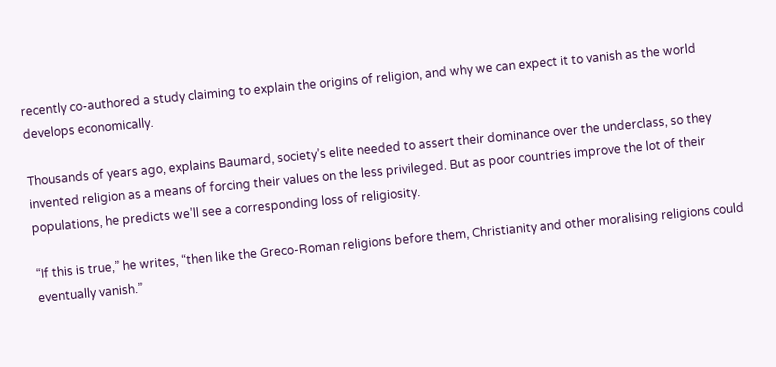recently co-authored a study claiming to explain the origins of religion, and why we can expect it to vanish as the world develops economically.

Thousands of years ago, explains Baumard, society’s elite needed to assert their dominance over the underclass, so they invented religion as a means of forcing their values on the less privileged. But as poor countries improve the lot of their populations, he predicts we’ll see a corresponding loss of religiosity.

“If this is true,” he writes, “then like the Greco-Roman religions before them, Christianity and other moralising religions could eventually vanish.”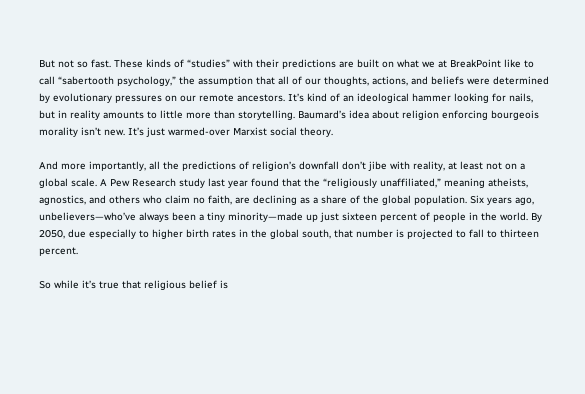But not so fast. These kinds of “studies” with their predictions are built on what we at BreakPoint like to call “sabertooth psychology,” the assumption that all of our thoughts, actions, and beliefs were determined by evolutionary pressures on our remote ancestors. It’s kind of an ideological hammer looking for nails, but in reality amounts to little more than storytelling. Baumard’s idea about religion enforcing bourgeois morality isn’t new. It’s just warmed-over Marxist social theory.

And more importantly, all the predictions of religion’s downfall don’t jibe with reality, at least not on a global scale. A Pew Research study last year found that the “religiously unaffiliated,” meaning atheists, agnostics, and others who claim no faith, are declining as a share of the global population. Six years ago, unbelievers—who’ve always been a tiny minority—made up just sixteen percent of people in the world. By 2050, due especially to higher birth rates in the global south, that number is projected to fall to thirteen percent.

So while it’s true that religious belief is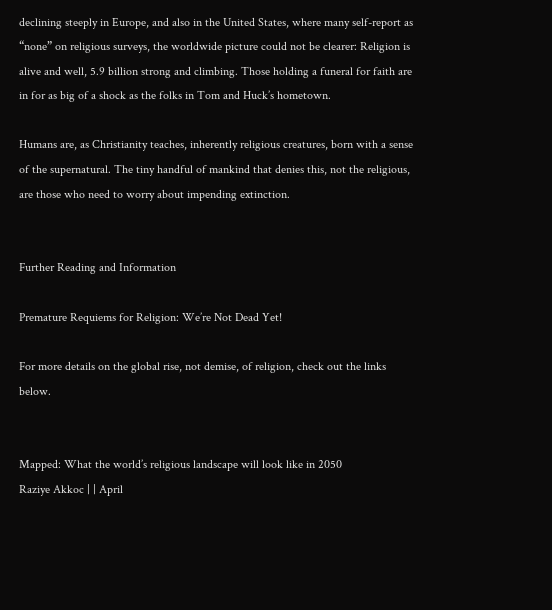declining steeply in Europe, and also in the United States, where many self-report as “none” on religious surveys, the worldwide picture could not be clearer: Religion is alive and well, 5.9 billion strong and climbing. Those holding a funeral for faith are in for as big of a shock as the folks in Tom and Huck’s hometown.

Humans are, as Christianity teaches, inherently religious creatures, born with a sense of the supernatural. The tiny handful of mankind that denies this, not the religious, are those who need to worry about impending extinction.


Further Reading and Information

Premature Requiems for Religion: We’re Not Dead Yet!

For more details on the global rise, not demise, of religion, check out the links below.


Mapped: What the world’s religious landscape will look like in 2050
Raziye Akkoc | | April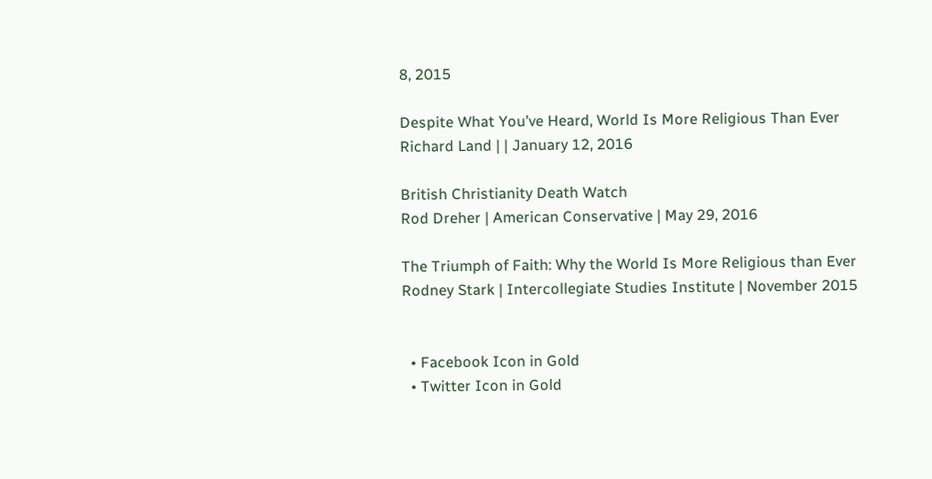8, 2015

Despite What You’ve Heard, World Is More Religious Than Ever
Richard Land | | January 12, 2016

British Christianity Death Watch
Rod Dreher | American Conservative | May 29, 2016

The Triumph of Faith: Why the World Is More Religious than Ever
Rodney Stark | Intercollegiate Studies Institute | November 2015


  • Facebook Icon in Gold
  • Twitter Icon in Gold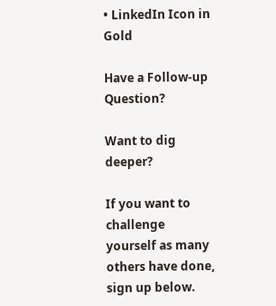• LinkedIn Icon in Gold

Have a Follow-up Question?

Want to dig deeper?

If you want to challenge yourself as many others have done, sign up below.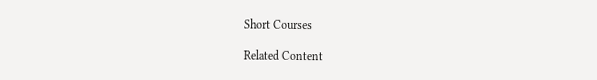Short Courses

Related Content